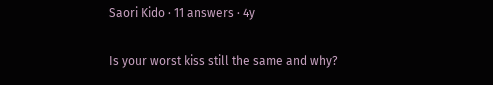Saori Kido · 11 answers · 4y

Is your worst kiss still the same and why?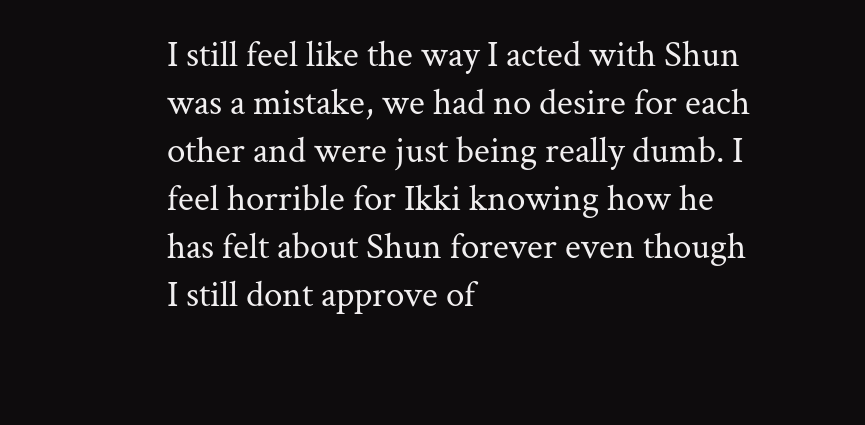I still feel like the way I acted with Shun was a mistake, we had no desire for each other and were just being really dumb. I feel horrible for Ikki knowing how he has felt about Shun forever even though I still dont approve of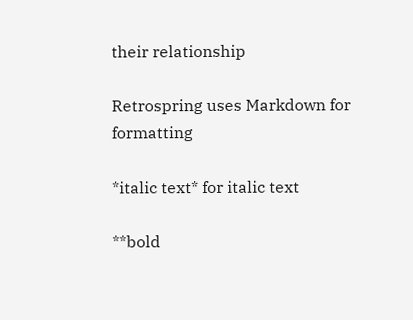their relationship

Retrospring uses Markdown for formatting

*italic text* for italic text

**bold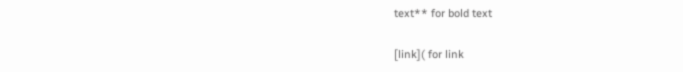text** for bold text

[link]( for link